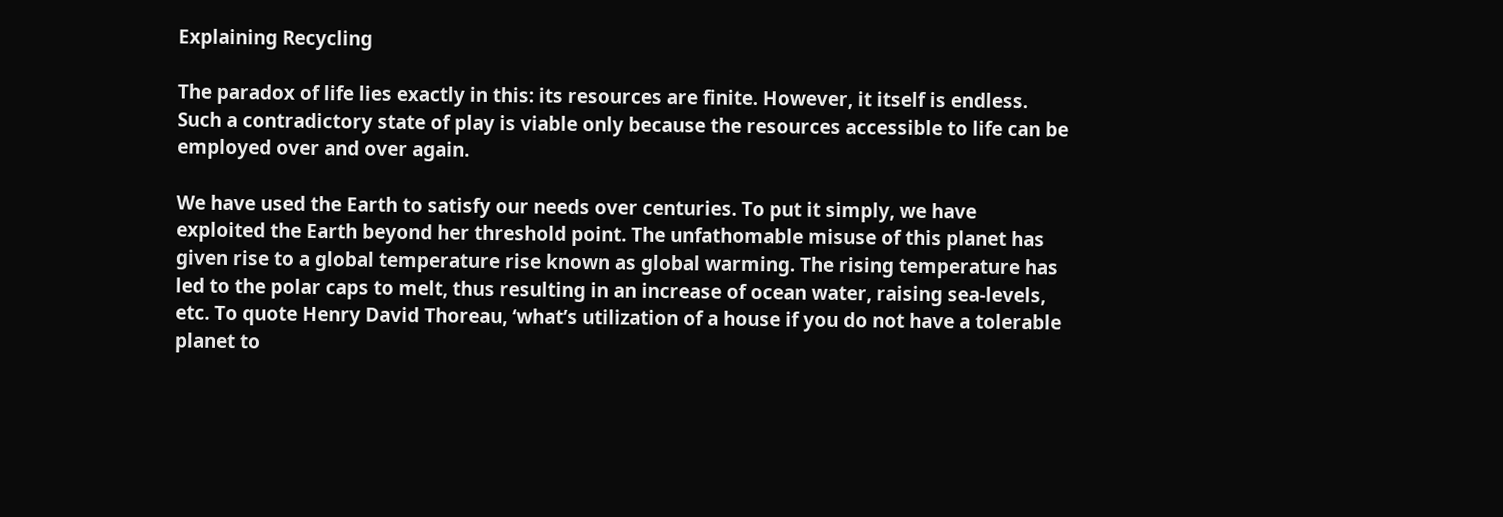Explaining Recycling

The paradox of life lies exactly in this: its resources are finite. However, it itself is endless. Such a contradictory state of play is viable only because the resources accessible to life can be employed over and over again.

We have used the Earth to satisfy our needs over centuries. To put it simply, we have exploited the Earth beyond her threshold point. The unfathomable misuse of this planet has given rise to a global temperature rise known as global warming. The rising temperature has led to the polar caps to melt, thus resulting in an increase of ocean water, raising sea-levels, etc. To quote Henry David Thoreau, ‘what’s utilization of a house if you do not have a tolerable planet to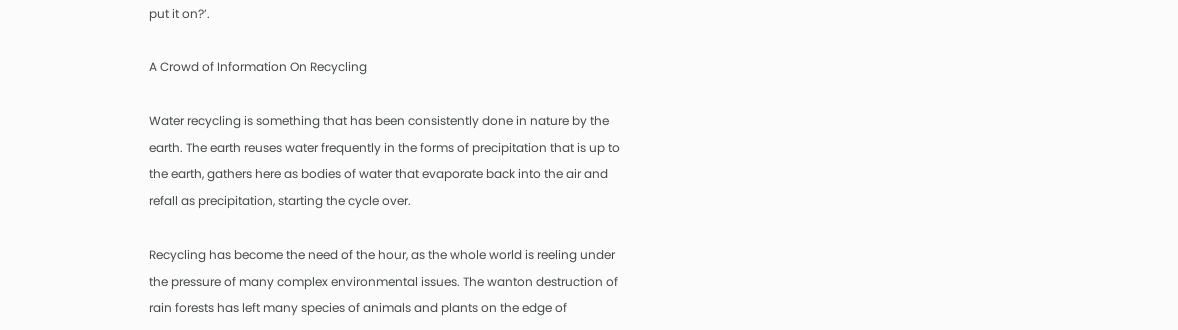put it on?’.

A Crowd of Information On Recycling

Water recycling is something that has been consistently done in nature by the earth. The earth reuses water frequently in the forms of precipitation that is up to the earth, gathers here as bodies of water that evaporate back into the air and refall as precipitation, starting the cycle over.

Recycling has become the need of the hour, as the whole world is reeling under the pressure of many complex environmental issues. The wanton destruction of rain forests has left many species of animals and plants on the edge of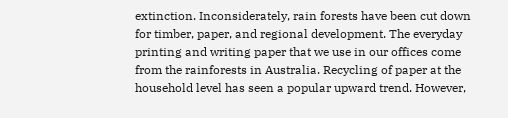extinction. Inconsiderately, rain forests have been cut down for timber, paper, and regional development. The everyday printing and writing paper that we use in our offices come from the rainforests in Australia. Recycling of paper at the household level has seen a popular upward trend. However,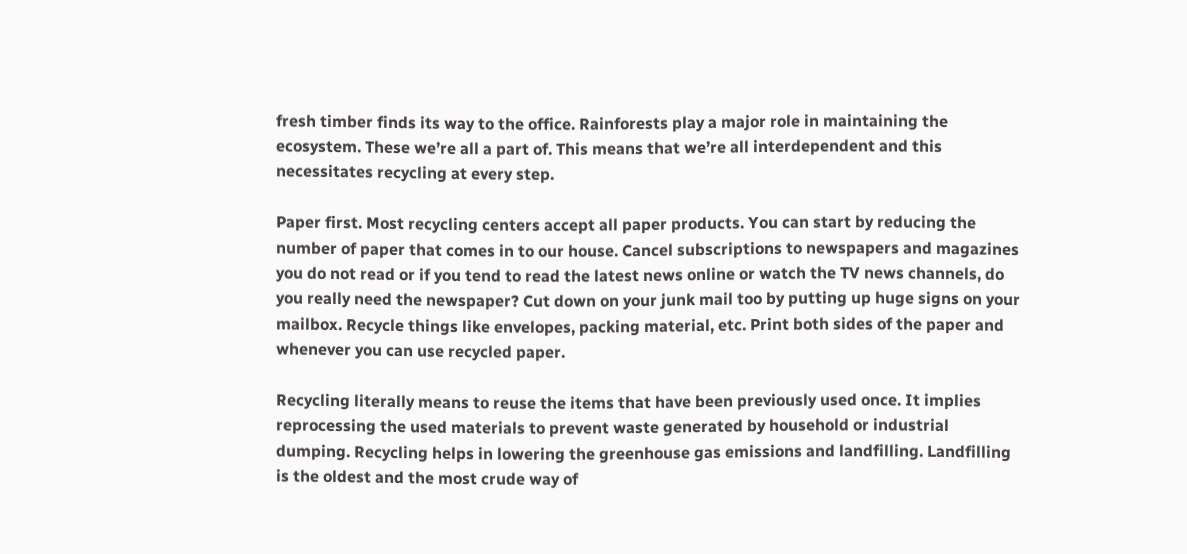fresh timber finds its way to the office. Rainforests play a major role in maintaining the ecosystem. These we’re all a part of. This means that we’re all interdependent and this necessitates recycling at every step.

Paper first. Most recycling centers accept all paper products. You can start by reducing the number of paper that comes in to our house. Cancel subscriptions to newspapers and magazines you do not read or if you tend to read the latest news online or watch the TV news channels, do you really need the newspaper? Cut down on your junk mail too by putting up huge signs on your mailbox. Recycle things like envelopes, packing material, etc. Print both sides of the paper and whenever you can use recycled paper.

Recycling literally means to reuse the items that have been previously used once. It implies reprocessing the used materials to prevent waste generated by household or industrial dumping. Recycling helps in lowering the greenhouse gas emissions and landfilling. Landfilling is the oldest and the most crude way of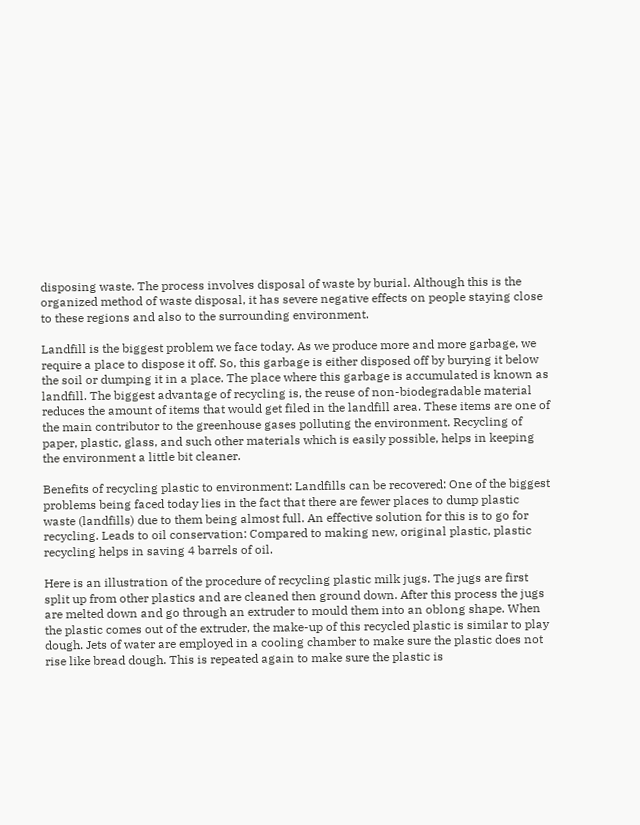disposing waste. The process involves disposal of waste by burial. Although this is the organized method of waste disposal, it has severe negative effects on people staying close to these regions and also to the surrounding environment.

Landfill is the biggest problem we face today. As we produce more and more garbage, we require a place to dispose it off. So, this garbage is either disposed off by burying it below the soil or dumping it in a place. The place where this garbage is accumulated is known as landfill. The biggest advantage of recycling is, the reuse of non-biodegradable material reduces the amount of items that would get filed in the landfill area. These items are one of the main contributor to the greenhouse gases polluting the environment. Recycling of paper, plastic, glass, and such other materials which is easily possible, helps in keeping the environment a little bit cleaner.

Benefits of recycling plastic to environment: Landfills can be recovered: One of the biggest problems being faced today lies in the fact that there are fewer places to dump plastic waste (landfills) due to them being almost full. An effective solution for this is to go for recycling. Leads to oil conservation: Compared to making new, original plastic, plastic recycling helps in saving 4 barrels of oil.

Here is an illustration of the procedure of recycling plastic milk jugs. The jugs are first split up from other plastics and are cleaned then ground down. After this process the jugs are melted down and go through an extruder to mould them into an oblong shape. When the plastic comes out of the extruder, the make-up of this recycled plastic is similar to play dough. Jets of water are employed in a cooling chamber to make sure the plastic does not rise like bread dough. This is repeated again to make sure the plastic is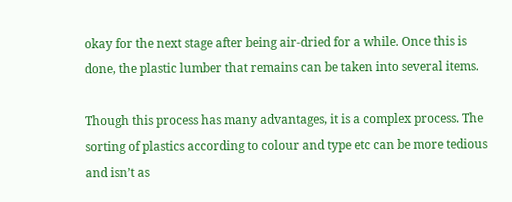okay for the next stage after being air-dried for a while. Once this is done, the plastic lumber that remains can be taken into several items.

Though this process has many advantages, it is a complex process. The sorting of plastics according to colour and type etc can be more tedious and isn’t as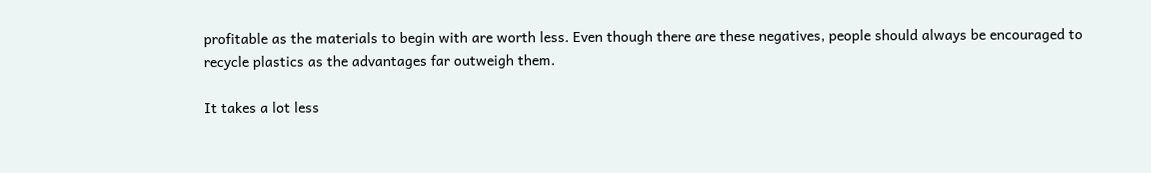profitable as the materials to begin with are worth less. Even though there are these negatives, people should always be encouraged to recycle plastics as the advantages far outweigh them.

It takes a lot less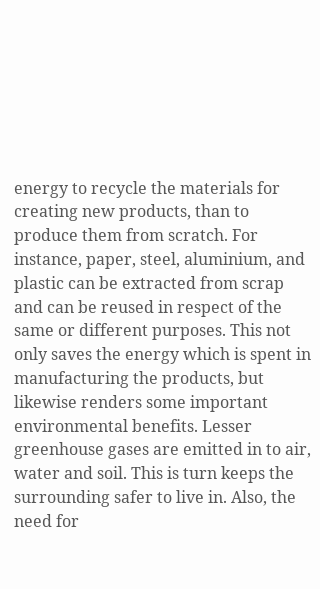energy to recycle the materials for creating new products, than to produce them from scratch. For instance, paper, steel, aluminium, and plastic can be extracted from scrap and can be reused in respect of the same or different purposes. This not only saves the energy which is spent in manufacturing the products, but likewise renders some important environmental benefits. Lesser greenhouse gases are emitted in to air, water and soil. This is turn keeps the surrounding safer to live in. Also, the need for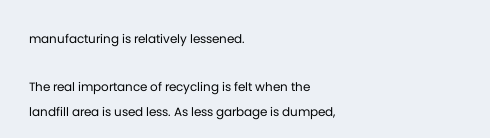manufacturing is relatively lessened.

The real importance of recycling is felt when the landfill area is used less. As less garbage is dumped,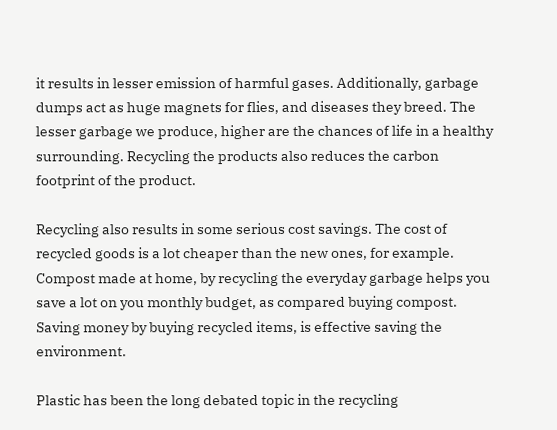it results in lesser emission of harmful gases. Additionally, garbage dumps act as huge magnets for flies, and diseases they breed. The lesser garbage we produce, higher are the chances of life in a healthy surrounding. Recycling the products also reduces the carbon footprint of the product.

Recycling also results in some serious cost savings. The cost of recycled goods is a lot cheaper than the new ones, for example. Compost made at home, by recycling the everyday garbage helps you save a lot on you monthly budget, as compared buying compost. Saving money by buying recycled items, is effective saving the environment.

Plastic has been the long debated topic in the recycling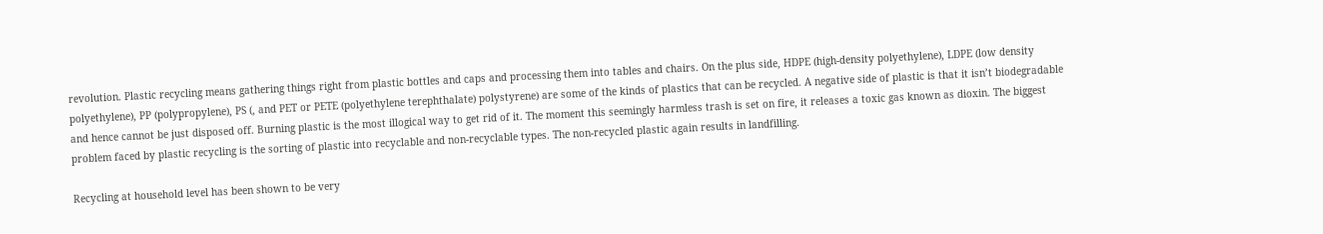revolution. Plastic recycling means gathering things right from plastic bottles and caps and processing them into tables and chairs. On the plus side, HDPE (high-density polyethylene), LDPE (low density polyethylene), PP (polypropylene), PS (, and PET or PETE (polyethylene terephthalate) polystyrene) are some of the kinds of plastics that can be recycled. A negative side of plastic is that it isn’t biodegradable and hence cannot be just disposed off. Burning plastic is the most illogical way to get rid of it. The moment this seemingly harmless trash is set on fire, it releases a toxic gas known as dioxin. The biggest problem faced by plastic recycling is the sorting of plastic into recyclable and non-recyclable types. The non-recycled plastic again results in landfilling.

Recycling at household level has been shown to be very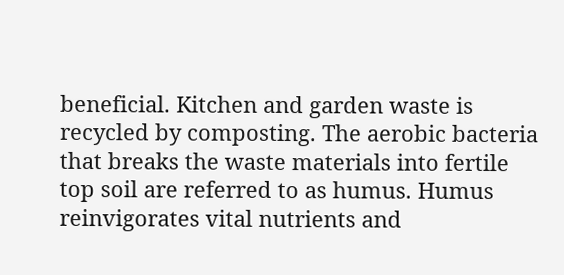beneficial. Kitchen and garden waste is recycled by composting. The aerobic bacteria that breaks the waste materials into fertile top soil are referred to as humus. Humus reinvigorates vital nutrients and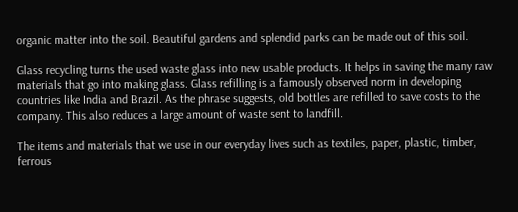organic matter into the soil. Beautiful gardens and splendid parks can be made out of this soil.

Glass recycling turns the used waste glass into new usable products. It helps in saving the many raw materials that go into making glass. Glass refilling is a famously observed norm in developing countries like India and Brazil. As the phrase suggests, old bottles are refilled to save costs to the company. This also reduces a large amount of waste sent to landfill.

The items and materials that we use in our everyday lives such as textiles, paper, plastic, timber, ferrous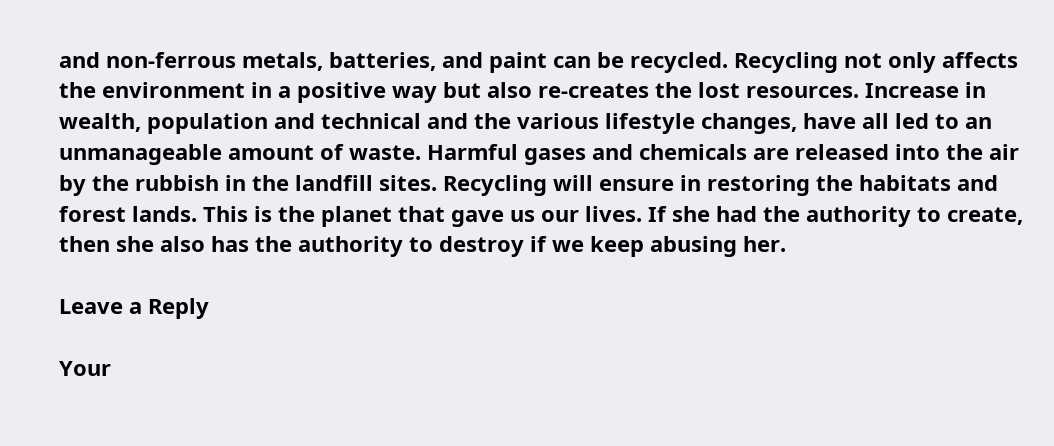and non-ferrous metals, batteries, and paint can be recycled. Recycling not only affects the environment in a positive way but also re-creates the lost resources. Increase in wealth, population and technical and the various lifestyle changes, have all led to an unmanageable amount of waste. Harmful gases and chemicals are released into the air by the rubbish in the landfill sites. Recycling will ensure in restoring the habitats and forest lands. This is the planet that gave us our lives. If she had the authority to create, then she also has the authority to destroy if we keep abusing her.

Leave a Reply

Your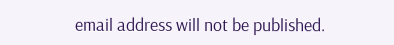email address will not be published.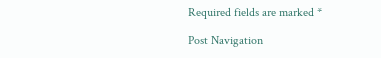Required fields are marked *

Post Navigation